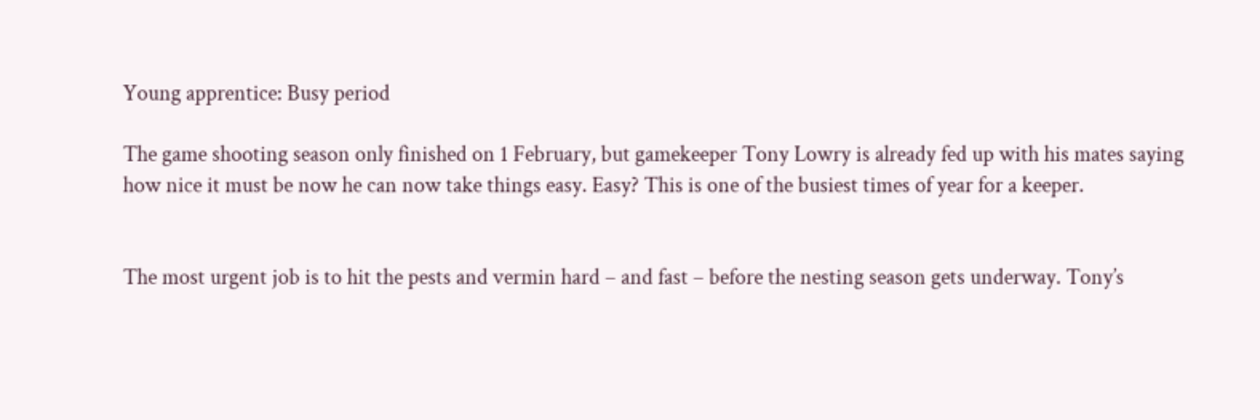Young apprentice: Busy period

The game shooting season only finished on 1 February, but gamekeeper Tony Lowry is already fed up with his mates saying how nice it must be now he can now take things easy. Easy? This is one of the busiest times of year for a keeper.


The most urgent job is to hit the pests and vermin hard – and fast – before the nesting season gets underway. Tony’s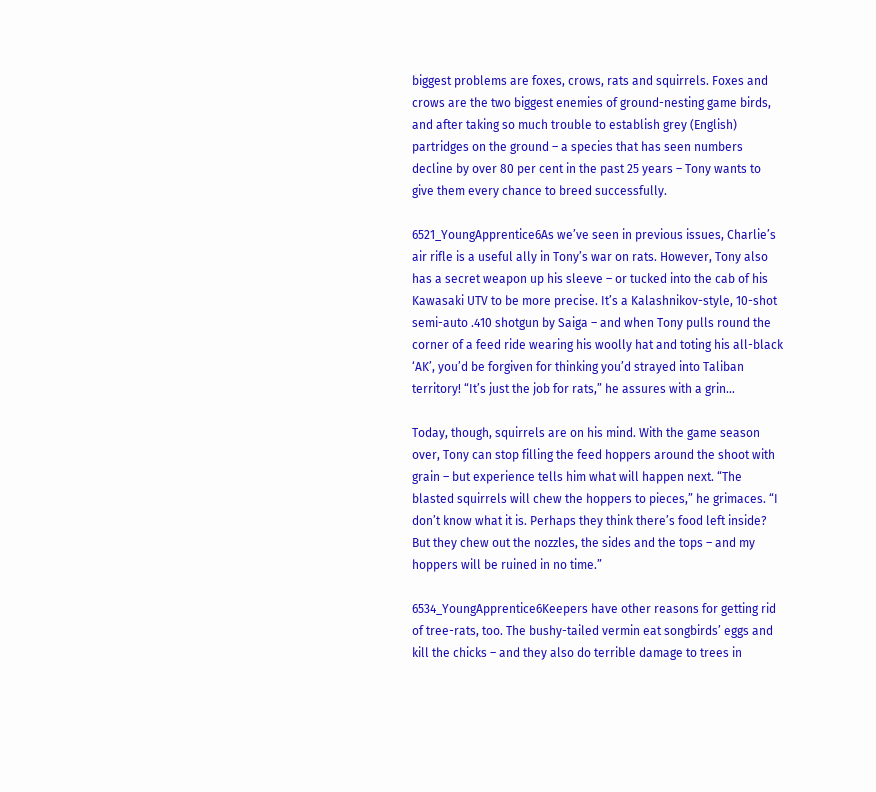biggest problems are foxes, crows, rats and squirrels. Foxes and crows are the two biggest enemies of ground-nesting game birds, and after taking so much trouble to establish grey (English) partridges on the ground – a species that has seen numbers decline by over 80 per cent in the past 25 years – Tony wants to give them every chance to breed successfully.

6521_YoungApprentice6As we’ve seen in previous issues, Charlie’s air rifle is a useful ally in Tony’s war on rats. However, Tony also has a secret weapon up his sleeve – or tucked into the cab of his Kawasaki UTV to be more precise. It’s a Kalashnikov-style, 10-shot semi-auto .410 shotgun by Saiga – and when Tony pulls round the corner of a feed ride wearing his woolly hat and toting his all-black ‘AK’, you’d be forgiven for thinking you’d strayed into Taliban territory! “It’s just the job for rats,” he assures with a grin…

Today, though, squirrels are on his mind. With the game season over, Tony can stop filling the feed hoppers around the shoot with grain – but experience tells him what will happen next. “The blasted squirrels will chew the hoppers to pieces,” he grimaces. “I don’t know what it is. Perhaps they think there’s food left inside? But they chew out the nozzles, the sides and the tops – and my hoppers will be ruined in no time.”

6534_YoungApprentice6Keepers have other reasons for getting rid of tree-rats, too. The bushy-tailed vermin eat songbirds’ eggs and kill the chicks – and they also do terrible damage to trees in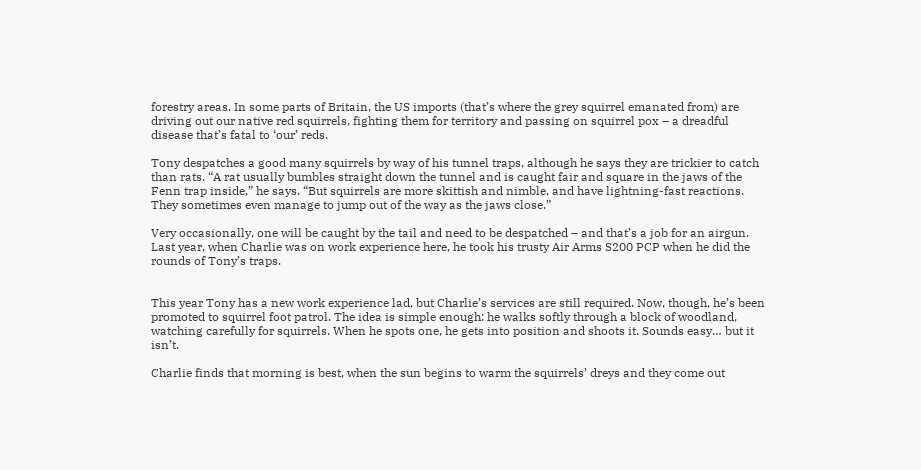forestry areas. In some parts of Britain, the US imports (that’s where the grey squirrel emanated from) are driving out our native red squirrels, fighting them for territory and passing on squirrel pox – a dreadful disease that’s fatal to ‘our’ reds.

Tony despatches a good many squirrels by way of his tunnel traps, although he says they are trickier to catch than rats. “A rat usually bumbles straight down the tunnel and is caught fair and square in the jaws of the Fenn trap inside,” he says. “But squirrels are more skittish and nimble, and have lightning-fast reactions. They sometimes even manage to jump out of the way as the jaws close.”

Very occasionally, one will be caught by the tail and need to be despatched – and that’s a job for an airgun. Last year, when Charlie was on work experience here, he took his trusty Air Arms S200 PCP when he did the rounds of Tony’s traps.


This year Tony has a new work experience lad, but Charlie’s services are still required. Now, though, he’s been promoted to squirrel foot patrol. The idea is simple enough: he walks softly through a block of woodland, watching carefully for squirrels. When he spots one, he gets into position and shoots it. Sounds easy… but it isn’t.

Charlie finds that morning is best, when the sun begins to warm the squirrels’ dreys and they come out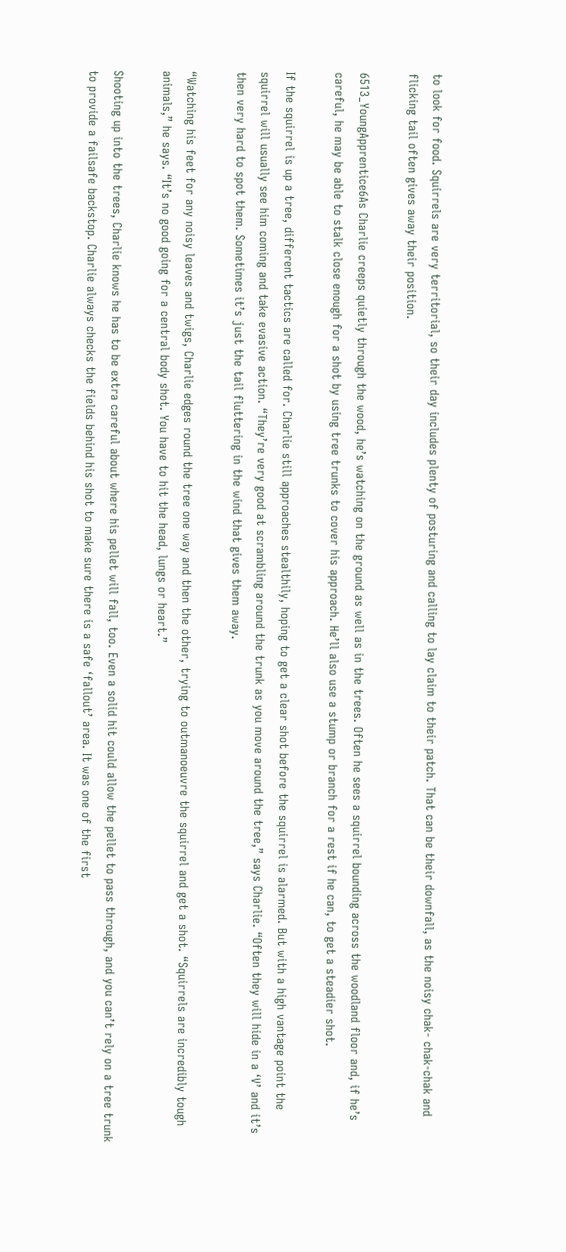to look for food. Squirrels are very territorial, so their day includes plenty of posturing and calling to lay claim to their patch. That can be their downfall, as the noisy chak- chak-chak and flicking tail often gives away their position.

6513_YoungApprentice6As Charlie creeps quietly through the wood, he’s watching on the ground as well as in the trees. Often he sees a squirrel bounding across the woodland floor and, if he’s careful, he may be able to stalk close enough for a shot by using tree trunks to cover his approach. He’ll also use a stump or branch for a rest if he can, to get a steadier shot.

If the squirrel is up a tree, different tactics are called for. Charlie still approaches stealthily, hoping to get a clear shot before the squirrel is alarmed. But with a high vantage point the squirrel will usually see him coming and take evasive action. “They’re very good at scrambling around the trunk as you move around the tree,” says Charlie. “Often they will hide in a ‘V’ and it’s then very hard to spot them. Sometimes it’s just the tail fluttering in the wind that gives them away.

“Watching his feet for any noisy leaves and twigs, Charlie edges round the tree one way and then the other, trying to outmanoeuvre the squirrel and get a shot. “Squirrels are incredibly tough animals,” he says. “It’s no good going for a central body shot. You have to hit the head, lungs or heart.”

Shooting up into the trees, Charlie knows he has to be extra careful about where his pellet will fall, too. Even a solid hit could allow the pellet to pass through, and you can’t rely on a tree trunk to provide a failsafe backstop. Charlie always checks the fields behind his shot to make sure there is a safe ‘fallout’ area. It was one of the first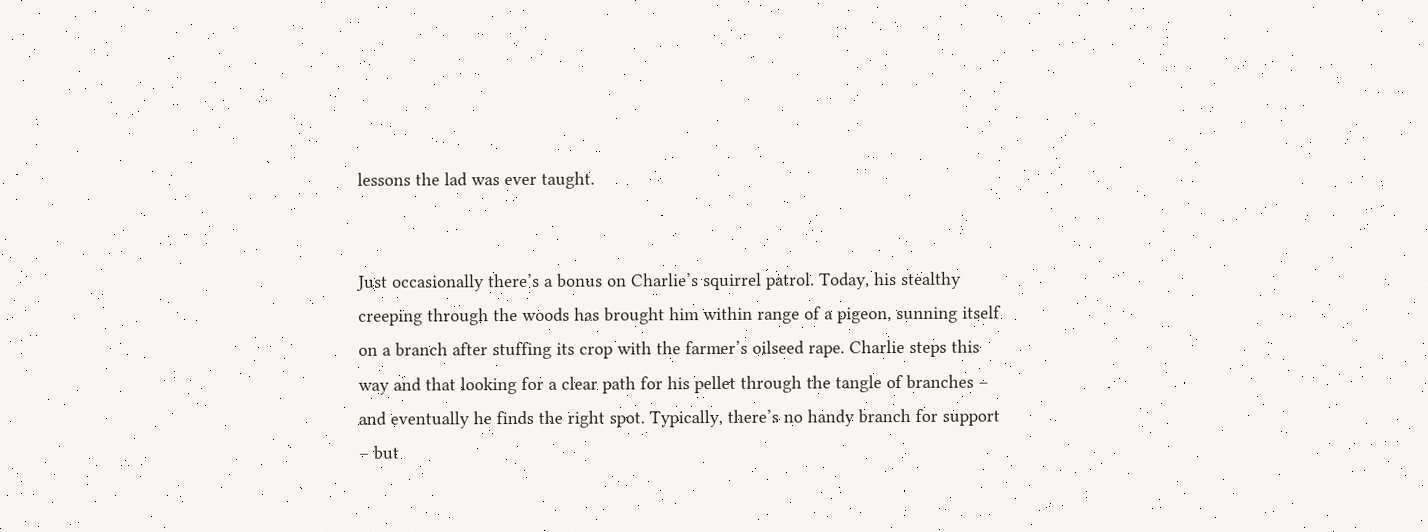lessons the lad was ever taught.


Just occasionally there’s a bonus on Charlie’s squirrel patrol. Today, his stealthy creeping through the woods has brought him within range of a pigeon, sunning itself on a branch after stuffing its crop with the farmer’s oilseed rape. Charlie steps this way and that looking for a clear path for his pellet through the tangle of branches – and eventually he finds the right spot. Typically, there’s no handy branch for support – but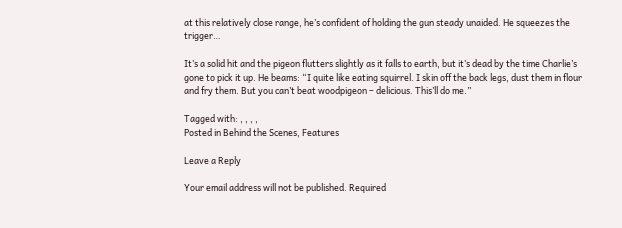at this relatively close range, he’s confident of holding the gun steady unaided. He squeezes the trigger…

It’s a solid hit and the pigeon flutters slightly as it falls to earth, but it’s dead by the time Charlie’s gone to pick it up. He beams: “I quite like eating squirrel. I skin off the back legs, dust them in flour and fry them. But you can’t beat woodpigeon – delicious. This’ll do me.”

Tagged with: , , , ,
Posted in Behind the Scenes, Features

Leave a Reply

Your email address will not be published. Required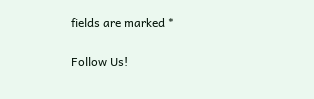fields are marked *


Follow Us!